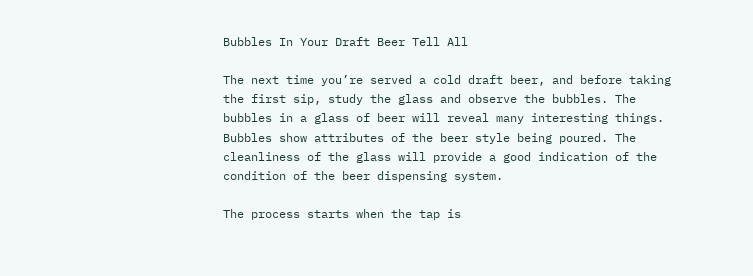Bubbles In Your Draft Beer Tell All

The next time you’re served a cold draft beer, and before taking the first sip, study the glass and observe the bubbles. The bubbles in a glass of beer will reveal many interesting things. Bubbles show attributes of the beer style being poured. The cleanliness of the glass will provide a good indication of the condition of the beer dispensing system.

The process starts when the tap is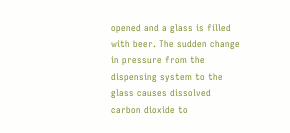opened and a glass is filled with beer. The sudden change in pressure from the dispensing system to the glass causes dissolved carbon dioxide to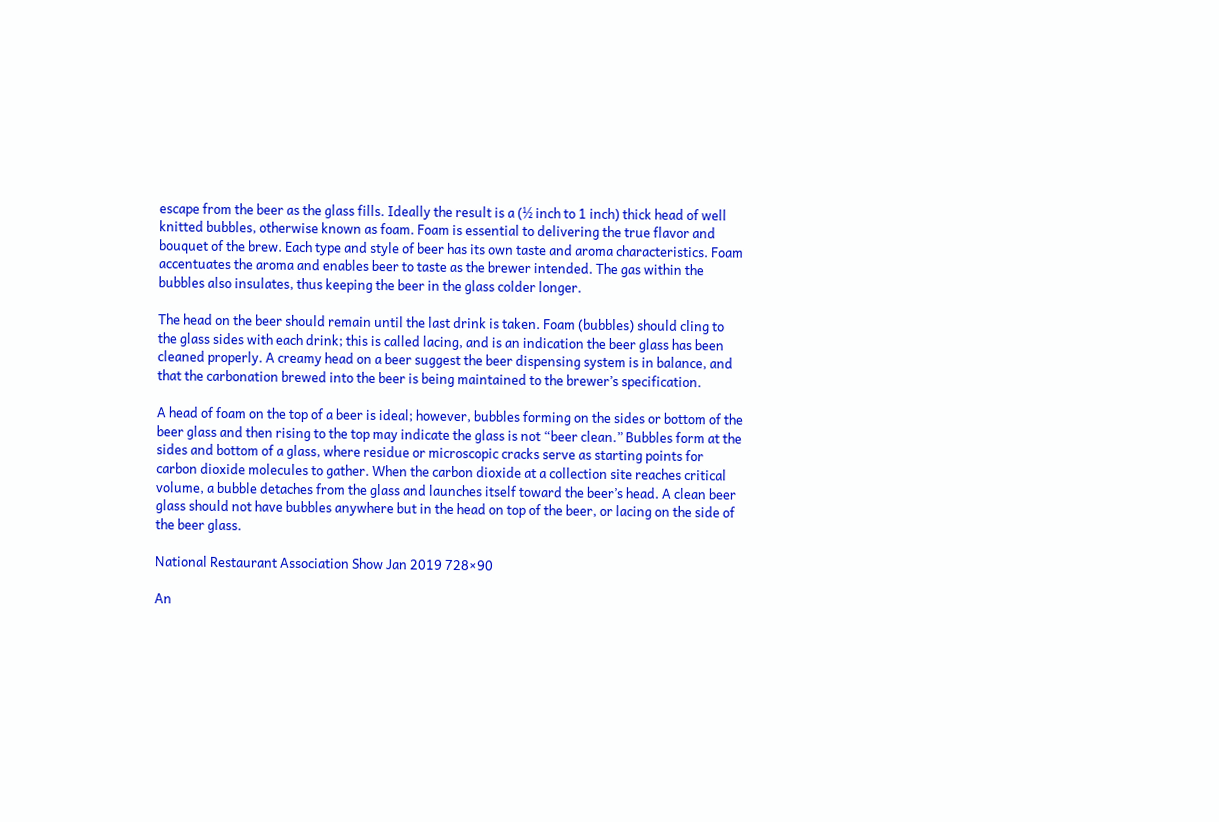escape from the beer as the glass fills. Ideally the result is a (½ inch to 1 inch) thick head of well knitted bubbles, otherwise known as foam. Foam is essential to delivering the true flavor and bouquet of the brew. Each type and style of beer has its own taste and aroma characteristics. Foam accentuates the aroma and enables beer to taste as the brewer intended. The gas within the bubbles also insulates, thus keeping the beer in the glass colder longer.

The head on the beer should remain until the last drink is taken. Foam (bubbles) should cling to the glass sides with each drink; this is called lacing, and is an indication the beer glass has been cleaned properly. A creamy head on a beer suggest the beer dispensing system is in balance, and that the carbonation brewed into the beer is being maintained to the brewer’s specification.

A head of foam on the top of a beer is ideal; however, bubbles forming on the sides or bottom of the beer glass and then rising to the top may indicate the glass is not “beer clean.” Bubbles form at the sides and bottom of a glass, where residue or microscopic cracks serve as starting points for carbon dioxide molecules to gather. When the carbon dioxide at a collection site reaches critical volume, a bubble detaches from the glass and launches itself toward the beer’s head. A clean beer glass should not have bubbles anywhere but in the head on top of the beer, or lacing on the side of the beer glass.

National Restaurant Association Show Jan 2019 728×90

An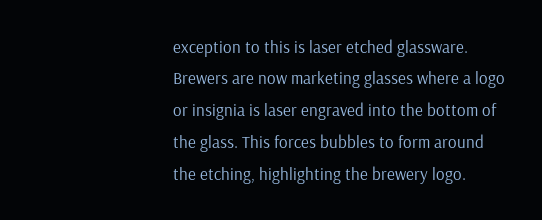exception to this is laser etched glassware. Brewers are now marketing glasses where a logo or insignia is laser engraved into the bottom of the glass. This forces bubbles to form around the etching, highlighting the brewery logo.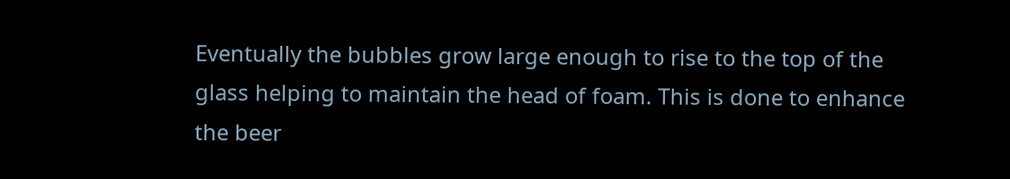Eventually the bubbles grow large enough to rise to the top of the glass helping to maintain the head of foam. This is done to enhance the beer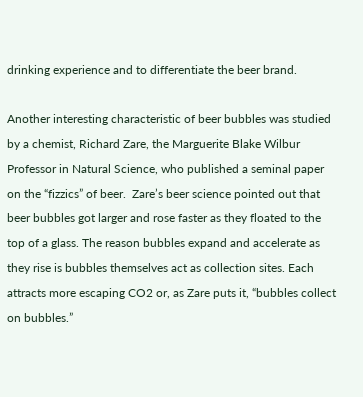drinking experience and to differentiate the beer brand.

Another interesting characteristic of beer bubbles was studied by a chemist, Richard Zare, the Marguerite Blake Wilbur Professor in Natural Science, who published a seminal paper on the “fizzics” of beer.  Zare’s beer science pointed out that beer bubbles got larger and rose faster as they floated to the top of a glass. The reason bubbles expand and accelerate as they rise is bubbles themselves act as collection sites. Each attracts more escaping CO2 or, as Zare puts it, “bubbles collect on bubbles.”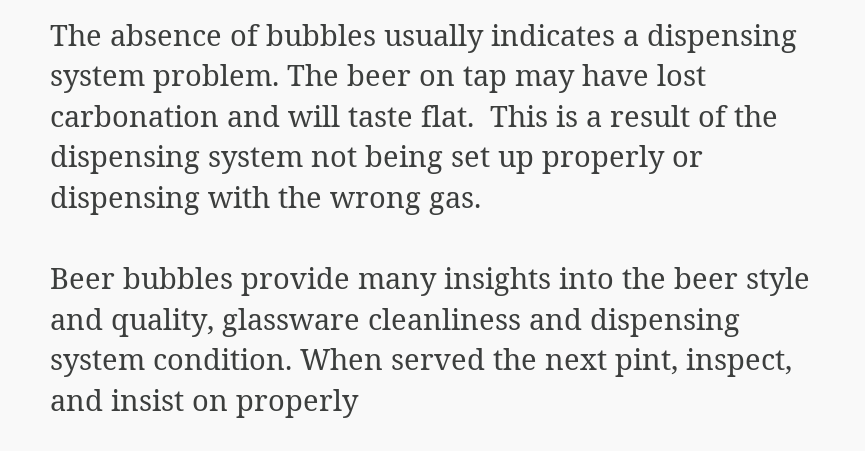The absence of bubbles usually indicates a dispensing system problem. The beer on tap may have lost carbonation and will taste flat.  This is a result of the dispensing system not being set up properly or dispensing with the wrong gas.

Beer bubbles provide many insights into the beer style and quality, glassware cleanliness and dispensing system condition. When served the next pint, inspect, and insist on properly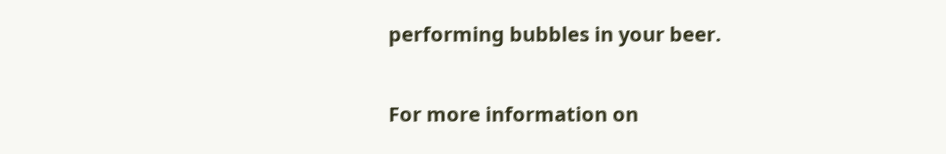performing bubbles in your beer.

For more information on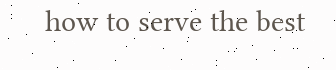how to serve the best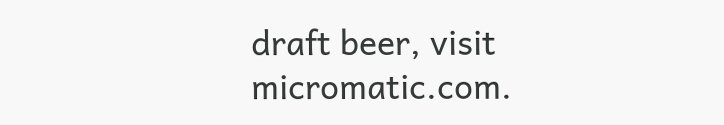draft beer, visit micromatic.com.